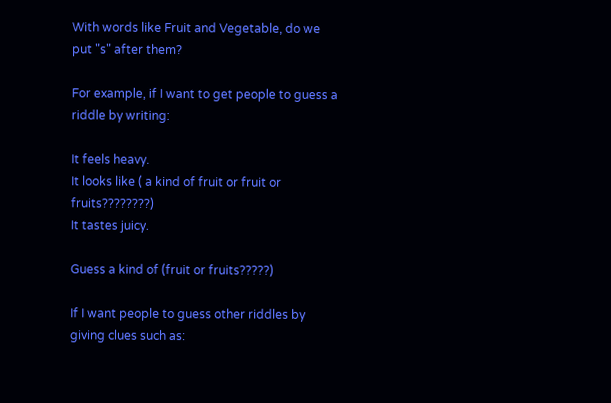With words like Fruit and Vegetable, do we put "s" after them?

For example, if I want to get people to guess a riddle by writing:

It feels heavy.
It looks like ( a kind of fruit or fruit or fruits????????)
It tastes juicy.

Guess a kind of (fruit or fruits?????)

If I want people to guess other riddles by giving clues such as: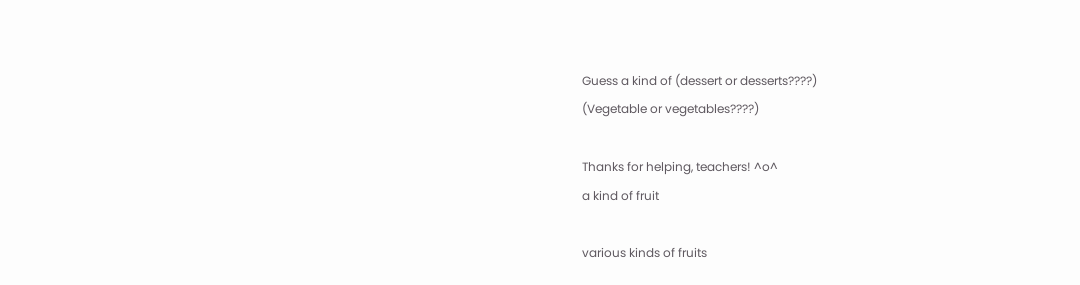Guess a kind of (dessert or desserts????)
(Vegetable or vegetables????)

Thanks for helping, teachers! ^o^
a kind of fruit

various kinds of fruits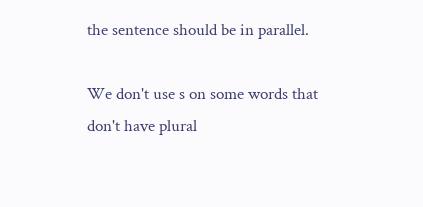the sentence should be in parallel.

We don't use s on some words that don't have plural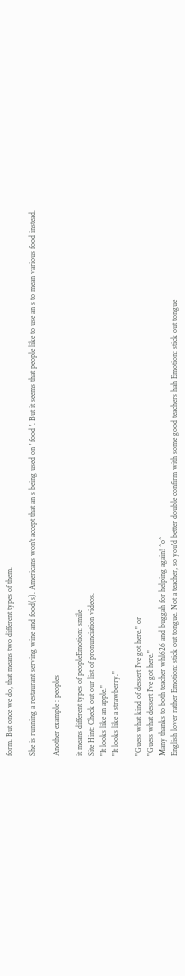form. But once we do, that means two different types of them.

She is running a restaurant serving wine and food(s). Americans won't accept that an s being used on ' food '. But it seems that people like to use an s to mean various food instead.

Another example : peoples

it means different types of peopleEmotion: smile
Site Hint: Check out our list of pronunciation videos.
"It looks like an apple."
"It looks like a strawberry."

"Guess what kind of dessert I've got here." or
"Guess what dessert I've got here."
Many thanks to both teacher whl626 and buggah for helping again! ^o^
English lover rather Emotion: stick out tongue. Not a teacher, so you'd better double confirm with some good teachers hah Emotion: stick out tongue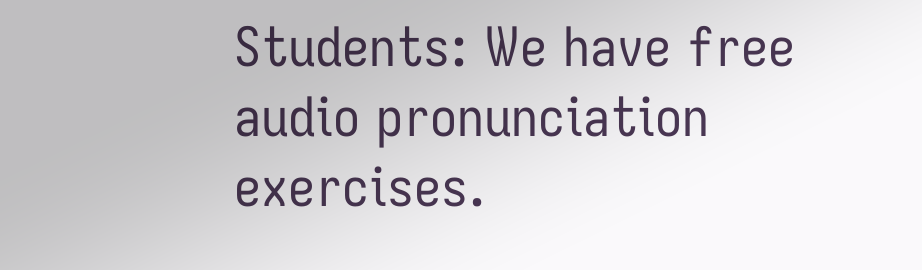Students: We have free audio pronunciation exercises.